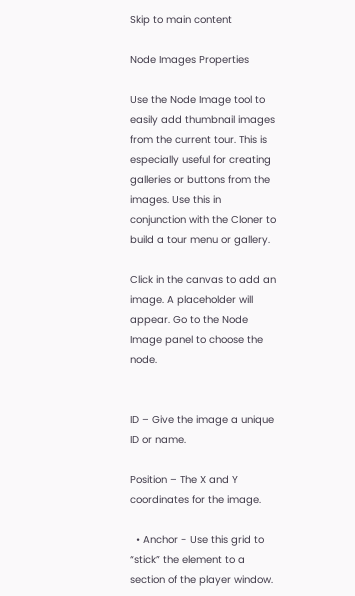Skip to main content

Node Images Properties

Use the Node Image tool to easily add thumbnail images from the current tour. This is especially useful for creating galleries or buttons from the images. Use this in conjunction with the Cloner to build a tour menu or gallery.

Click in the canvas to add an image. A placeholder will appear. Go to the Node Image panel to choose the node.


ID – Give the image a unique ID or name.

Position – The X and Y coordinates for the image.

  • Anchor - Use this grid to “stick” the element to a section of the player window.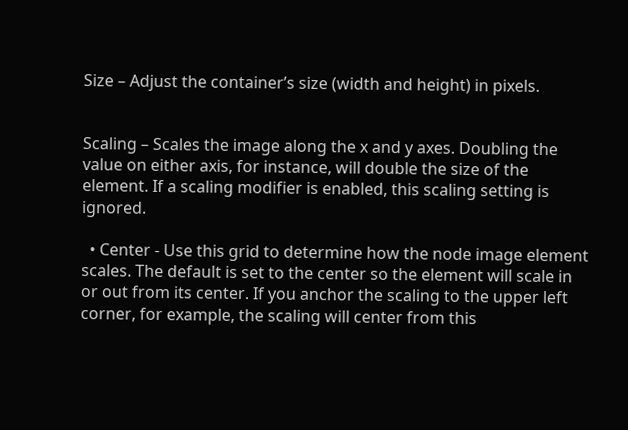Size – Adjust the container’s size (width and height) in pixels.


Scaling – Scales the image along the x and y axes. Doubling the value on either axis, for instance, will double the size of the element. If a scaling modifier is enabled, this scaling setting is ignored.

  • Center - Use this grid to determine how the node image element scales. The default is set to the center so the element will scale in or out from its center. If you anchor the scaling to the upper left corner, for example, the scaling will center from this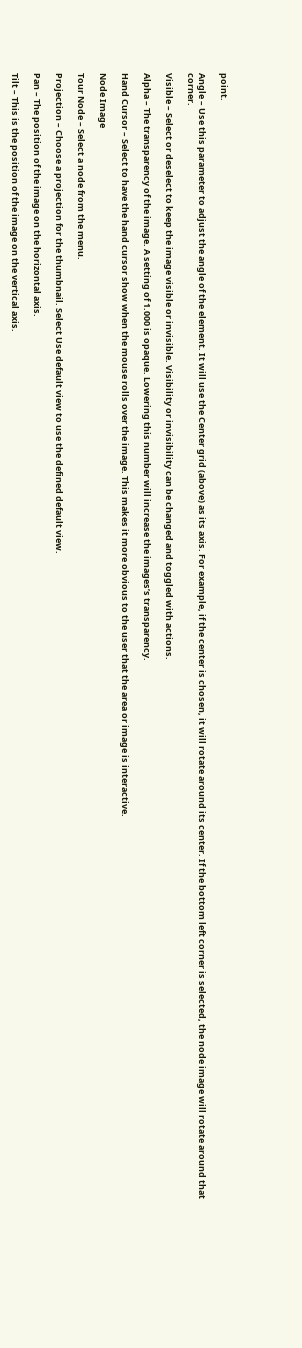point.

Angle – Use this parameter to adjust the angle of the element. It will use the Center grid (above) as its axis. For example, if the center is chosen, it will rotate around its center. If the bottom left corner is selected, the node image will rotate around that corner.

Visible – Select or deselect to keep the image visible or invisible. Visibility or invisibility can be changed and toggled with actions.

Alpha – The transparency of the image. A setting of 1.000 is opaque. Lowering this number will increase the images’s transparency.

Hand Cursor – Select to have the hand cursor show when the mouse rolls over the image. This makes it more obvious to the user that the area or image is interactive.

Node Image

Tour Node – Select a node from the menu.

Projection – Choose a projection for the thumbnail. Select Use default view to use the defined default view.

Pan – The position of the image on the horizontal axis.

Tilt – This is the position of the image on the vertical axis.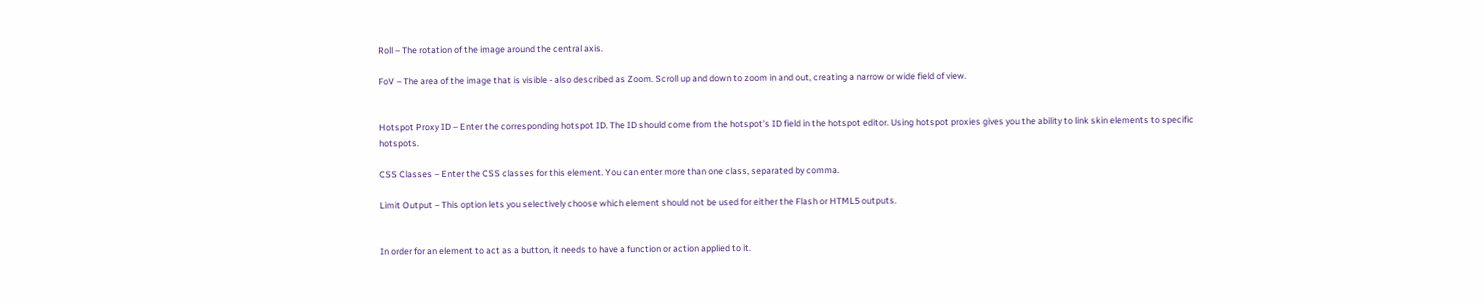Roll – The rotation of the image around the central axis.

FoV – The area of the image that is visible - also described as Zoom. Scroll up and down to zoom in and out, creating a narrow or wide field of view.


Hotspot Proxy ID – Enter the corresponding hotspot ID. The ID should come from the hotspot’s ID field in the hotspot editor. Using hotspot proxies gives you the ability to link skin elements to specific hotspots.

CSS Classes – Enter the CSS classes for this element. You can enter more than one class, separated by comma.

Limit Output – This option lets you selectively choose which element should not be used for either the Flash or HTML5 outputs.


In order for an element to act as a button, it needs to have a function or action applied to it.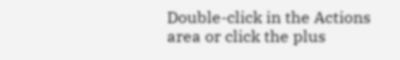Double-click in the Actions area or click the plus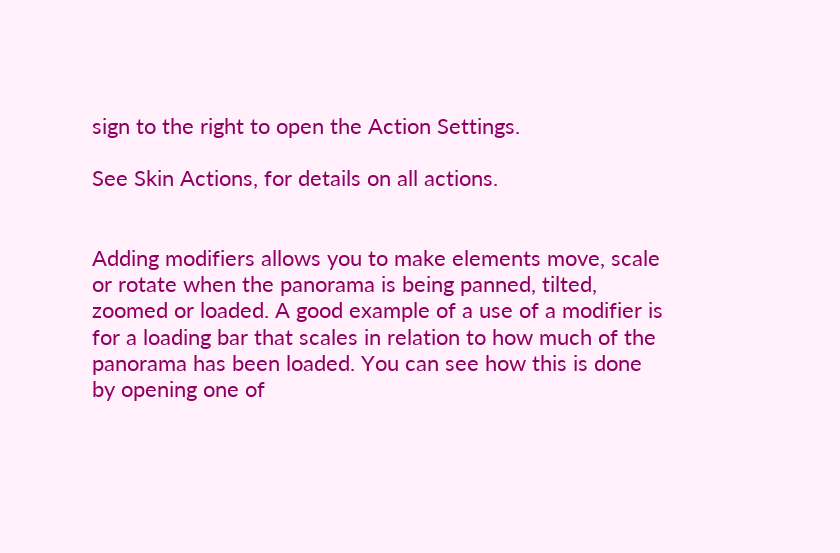sign to the right to open the Action Settings.

See Skin Actions, for details on all actions.


Adding modifiers allows you to make elements move, scale or rotate when the panorama is being panned, tilted, zoomed or loaded. A good example of a use of a modifier is for a loading bar that scales in relation to how much of the panorama has been loaded. You can see how this is done by opening one of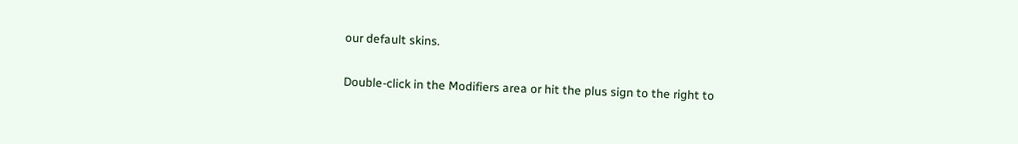our default skins.

Double-click in the Modifiers area or hit the plus sign to the right to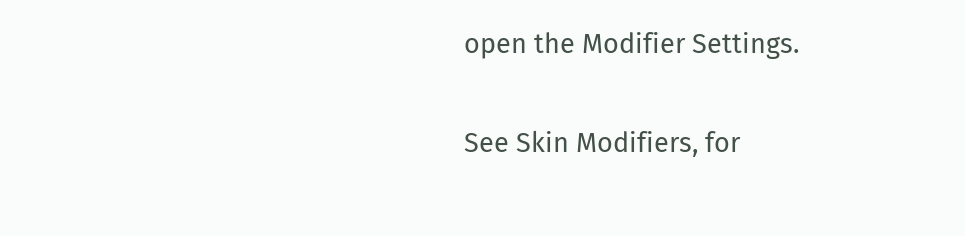open the Modifier Settings.

See Skin Modifiers, for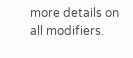more details on all modifiers.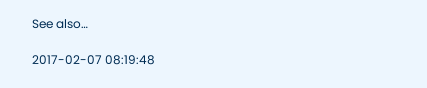See also…

2017-02-07 08:19:48